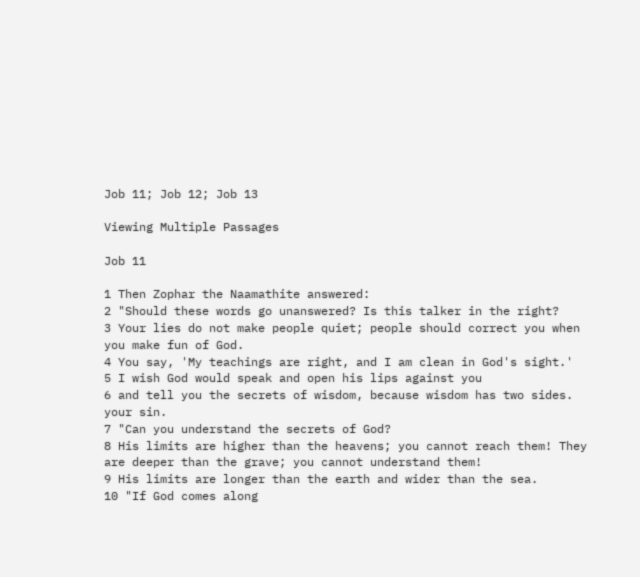Job 11; Job 12; Job 13

Viewing Multiple Passages

Job 11

1 Then Zophar the Naamathite answered:
2 "Should these words go unanswered? Is this talker in the right?
3 Your lies do not make people quiet; people should correct you when you make fun of God.
4 You say, 'My teachings are right, and I am clean in God's sight.'
5 I wish God would speak and open his lips against you
6 and tell you the secrets of wisdom, because wisdom has two sides. your sin.
7 "Can you understand the secrets of God?
8 His limits are higher than the heavens; you cannot reach them! They are deeper than the grave; you cannot understand them!
9 His limits are longer than the earth and wider than the sea.
10 "If God comes along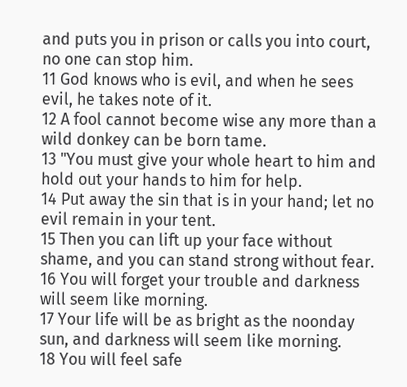and puts you in prison or calls you into court, no one can stop him.
11 God knows who is evil, and when he sees evil, he takes note of it.
12 A fool cannot become wise any more than a wild donkey can be born tame.
13 "You must give your whole heart to him and hold out your hands to him for help.
14 Put away the sin that is in your hand; let no evil remain in your tent.
15 Then you can lift up your face without shame, and you can stand strong without fear.
16 You will forget your trouble and darkness will seem like morning.
17 Your life will be as bright as the noonday sun, and darkness will seem like morning.
18 You will feel safe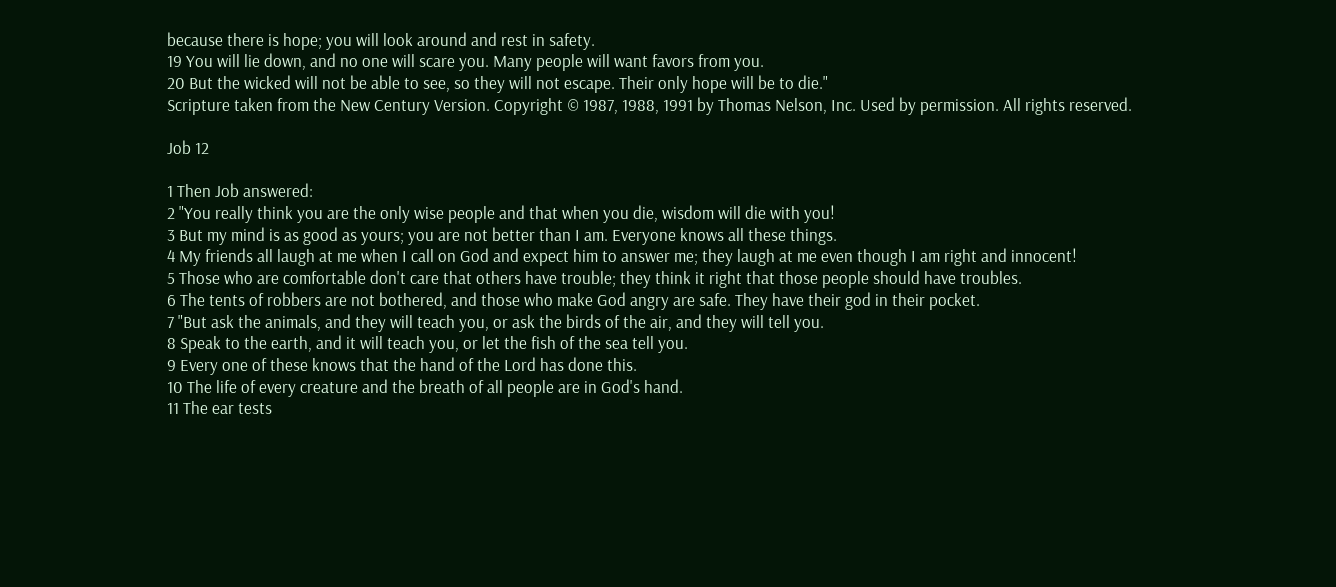because there is hope; you will look around and rest in safety.
19 You will lie down, and no one will scare you. Many people will want favors from you.
20 But the wicked will not be able to see, so they will not escape. Their only hope will be to die."
Scripture taken from the New Century Version. Copyright © 1987, 1988, 1991 by Thomas Nelson, Inc. Used by permission. All rights reserved.

Job 12

1 Then Job answered:
2 "You really think you are the only wise people and that when you die, wisdom will die with you!
3 But my mind is as good as yours; you are not better than I am. Everyone knows all these things.
4 My friends all laugh at me when I call on God and expect him to answer me; they laugh at me even though I am right and innocent!
5 Those who are comfortable don't care that others have trouble; they think it right that those people should have troubles.
6 The tents of robbers are not bothered, and those who make God angry are safe. They have their god in their pocket.
7 "But ask the animals, and they will teach you, or ask the birds of the air, and they will tell you.
8 Speak to the earth, and it will teach you, or let the fish of the sea tell you.
9 Every one of these knows that the hand of the Lord has done this.
10 The life of every creature and the breath of all people are in God's hand.
11 The ear tests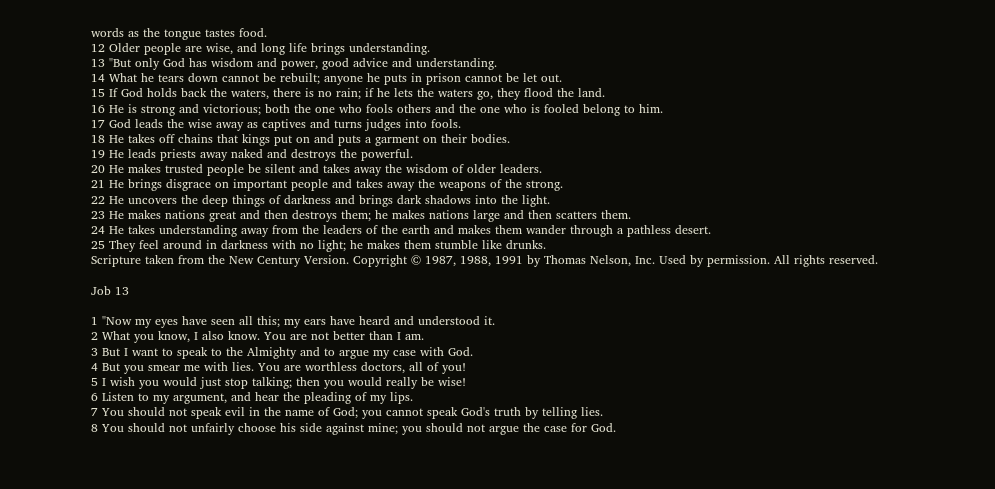words as the tongue tastes food.
12 Older people are wise, and long life brings understanding.
13 "But only God has wisdom and power, good advice and understanding.
14 What he tears down cannot be rebuilt; anyone he puts in prison cannot be let out.
15 If God holds back the waters, there is no rain; if he lets the waters go, they flood the land.
16 He is strong and victorious; both the one who fools others and the one who is fooled belong to him.
17 God leads the wise away as captives and turns judges into fools.
18 He takes off chains that kings put on and puts a garment on their bodies.
19 He leads priests away naked and destroys the powerful.
20 He makes trusted people be silent and takes away the wisdom of older leaders.
21 He brings disgrace on important people and takes away the weapons of the strong.
22 He uncovers the deep things of darkness and brings dark shadows into the light.
23 He makes nations great and then destroys them; he makes nations large and then scatters them.
24 He takes understanding away from the leaders of the earth and makes them wander through a pathless desert.
25 They feel around in darkness with no light; he makes them stumble like drunks.
Scripture taken from the New Century Version. Copyright © 1987, 1988, 1991 by Thomas Nelson, Inc. Used by permission. All rights reserved.

Job 13

1 "Now my eyes have seen all this; my ears have heard and understood it.
2 What you know, I also know. You are not better than I am.
3 But I want to speak to the Almighty and to argue my case with God.
4 But you smear me with lies. You are worthless doctors, all of you!
5 I wish you would just stop talking; then you would really be wise!
6 Listen to my argument, and hear the pleading of my lips.
7 You should not speak evil in the name of God; you cannot speak God's truth by telling lies.
8 You should not unfairly choose his side against mine; you should not argue the case for God.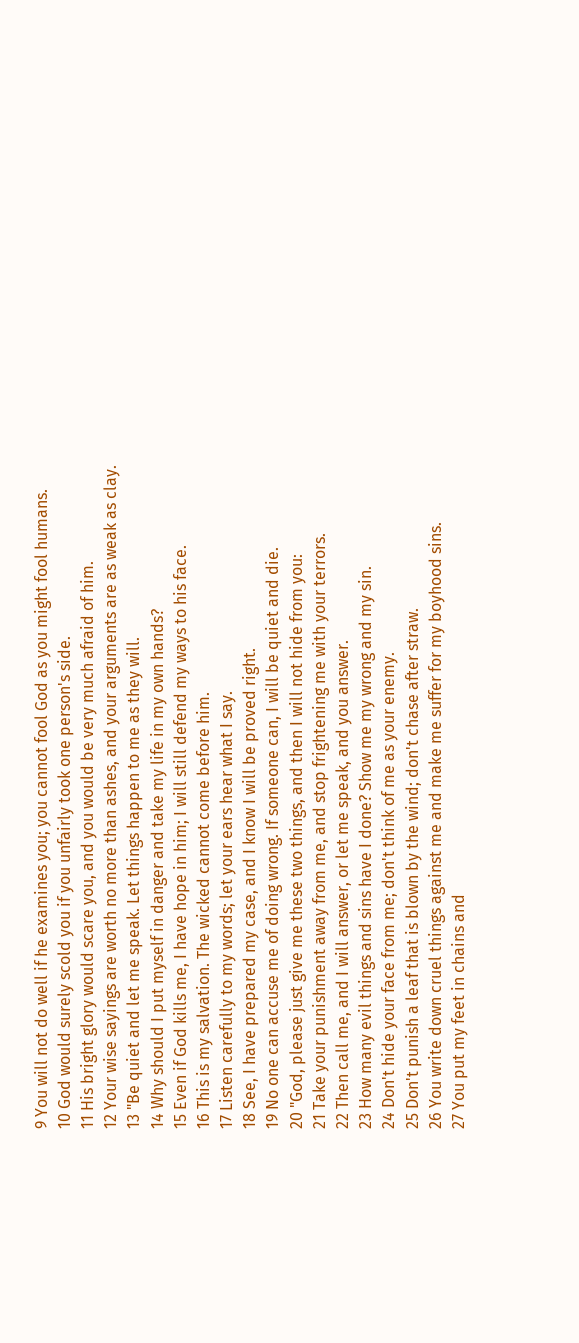9 You will not do well if he examines you; you cannot fool God as you might fool humans.
10 God would surely scold you if you unfairly took one person's side.
11 His bright glory would scare you, and you would be very much afraid of him.
12 Your wise sayings are worth no more than ashes, and your arguments are as weak as clay.
13 "Be quiet and let me speak. Let things happen to me as they will.
14 Why should I put myself in danger and take my life in my own hands?
15 Even if God kills me, I have hope in him; I will still defend my ways to his face.
16 This is my salvation. The wicked cannot come before him.
17 Listen carefully to my words; let your ears hear what I say.
18 See, I have prepared my case, and I know I will be proved right.
19 No one can accuse me of doing wrong. If someone can, I will be quiet and die.
20 "God, please just give me these two things, and then I will not hide from you:
21 Take your punishment away from me, and stop frightening me with your terrors.
22 Then call me, and I will answer, or let me speak, and you answer.
23 How many evil things and sins have I done? Show me my wrong and my sin.
24 Don't hide your face from me; don't think of me as your enemy.
25 Don't punish a leaf that is blown by the wind; don't chase after straw.
26 You write down cruel things against me and make me suffer for my boyhood sins.
27 You put my feet in chains and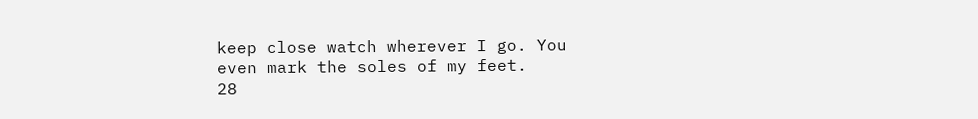keep close watch wherever I go. You even mark the soles of my feet.
28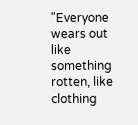"Everyone wears out like something rotten, like clothing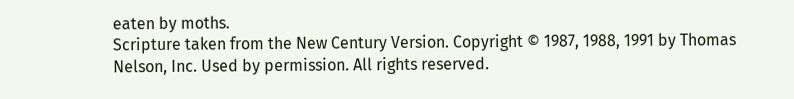eaten by moths.
Scripture taken from the New Century Version. Copyright © 1987, 1988, 1991 by Thomas Nelson, Inc. Used by permission. All rights reserved.